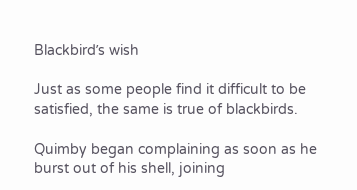Blackbirdʼs wish

Just as some people find it difficult to be satisfied, the same is true of blackbirds.

Quimby began complaining as soon as he burst out of his shell, joining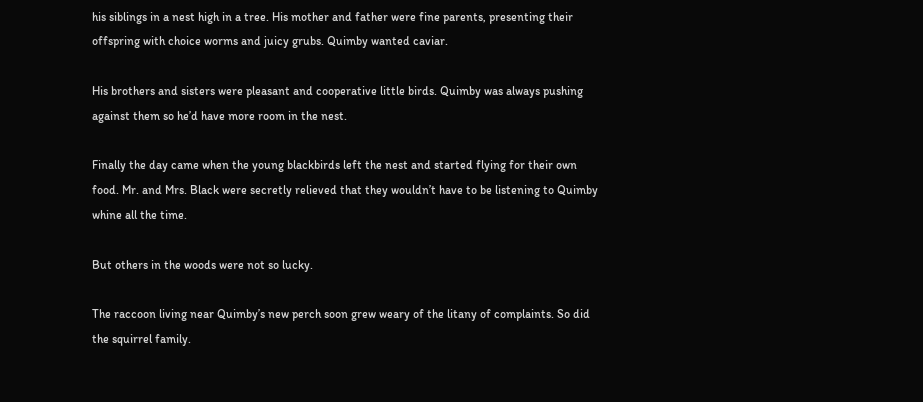his siblings in a nest high in a tree. His mother and father were fine parents, presenting their offspring with choice worms and juicy grubs. Quimby wanted caviar.

His brothers and sisters were pleasant and cooperative little birds. Quimby was always pushing against them so heʼd have more room in the nest.

Finally the day came when the young blackbirds left the nest and started flying for their own food. Mr. and Mrs. Black were secretly relieved that they wouldnʼt have to be listening to Quimby whine all the time.

But others in the woods were not so lucky.

The raccoon living near Quimbyʼs new perch soon grew weary of the litany of complaints. So did the squirrel family.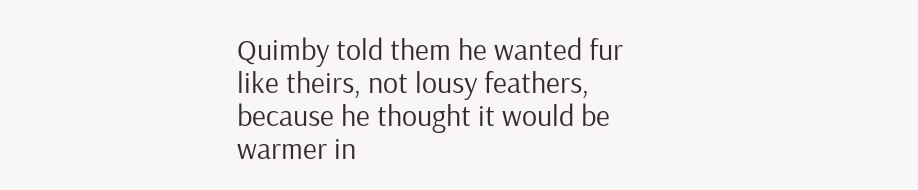Quimby told them he wanted fur like theirs, not lousy feathers, because he thought it would be warmer in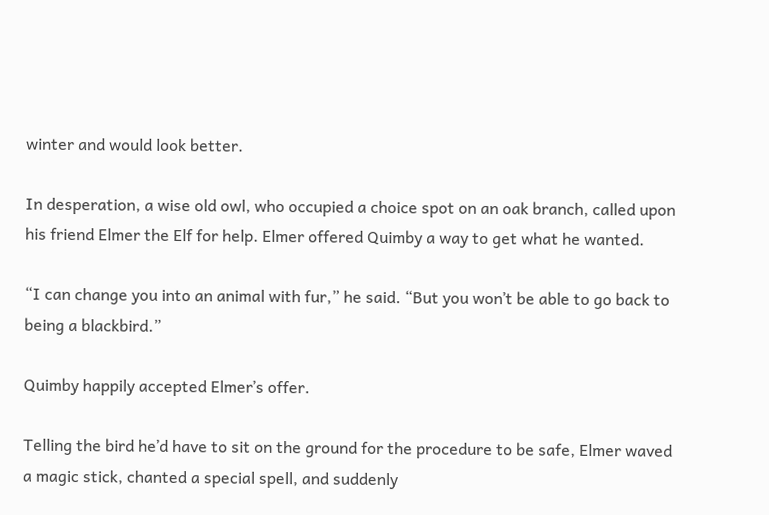winter and would look better.

In desperation, a wise old owl, who occupied a choice spot on an oak branch, called upon his friend Elmer the Elf for help. Elmer offered Quimby a way to get what he wanted.

“I can change you into an animal with fur,” he said. “But you wonʼt be able to go back to being a blackbird.”

Quimby happily accepted Elmerʼs offer.

Telling the bird heʼd have to sit on the ground for the procedure to be safe, Elmer waved a magic stick, chanted a special spell, and suddenly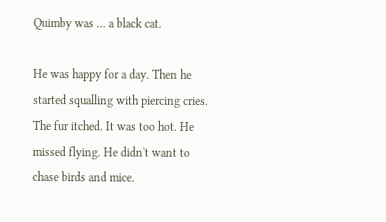Quimby was … a black cat.

He was happy for a day. Then he started squalling with piercing cries. The fur itched. It was too hot. He missed flying. He didnʼt want to chase birds and mice.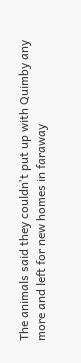The animals said they couldnʼt put up with Quimby any more and left for new homes in faraway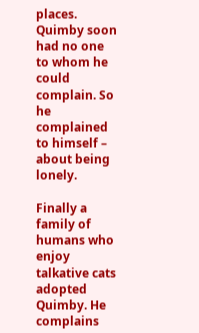places. Quimby soon had no one to whom he could complain. So he complained to himself – about being lonely.

Finally a family of humans who enjoy talkative cats adopted Quimby. He complains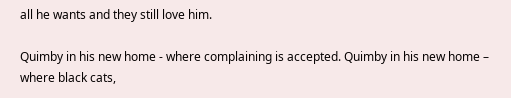all he wants and they still love him.

Quimby in his new home - where complaining is accepted. Quimby in his new home – where black cats,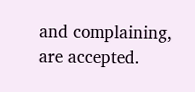and complaining, are accepted.